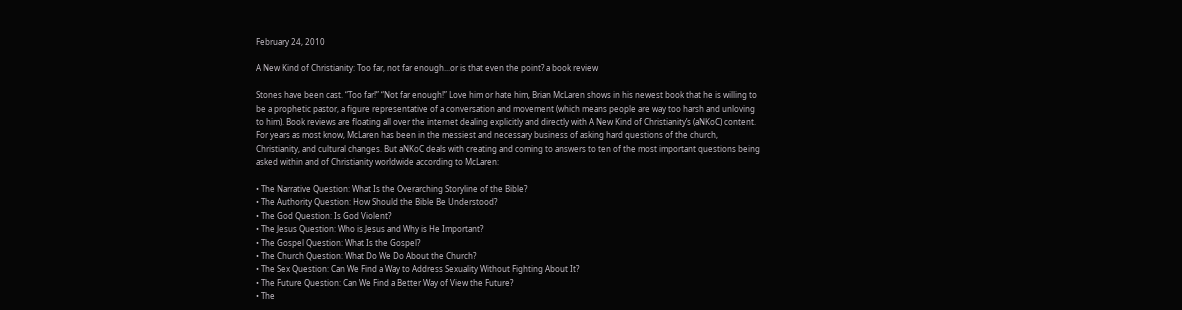February 24, 2010

A New Kind of Christianity: Too far, not far enough...or is that even the point? a book review

Stones have been cast. “Too far!” “Not far enough!” Love him or hate him, Brian McLaren shows in his newest book that he is willing to be a prophetic pastor, a figure representative of a conversation and movement (which means people are way too harsh and unloving to him). Book reviews are floating all over the internet dealing explicitly and directly with A New Kind of Christianity’s (aNKoC) content. For years as most know, McLaren has been in the messiest and necessary business of asking hard questions of the church, Christianity, and cultural changes. But aNKoC deals with creating and coming to answers to ten of the most important questions being asked within and of Christianity worldwide according to McLaren:

• The Narrative Question: What Is the Overarching Storyline of the Bible?
• The Authority Question: How Should the Bible Be Understood?
• The God Question: Is God Violent?
• The Jesus Question: Who is Jesus and Why is He Important?
• The Gospel Question: What Is the Gospel?
• The Church Question: What Do We Do About the Church?
• The Sex Question: Can We Find a Way to Address Sexuality Without Fighting About It?
• The Future Question: Can We Find a Better Way of View the Future?
• The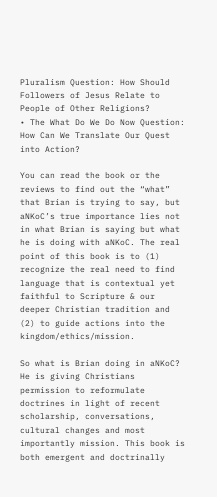Pluralism Question: How Should Followers of Jesus Relate to People of Other Religions?
• The What Do We Do Now Question: How Can We Translate Our Quest into Action?

You can read the book or the reviews to find out the “what” that Brian is trying to say, but aNKoC’s true importance lies not in what Brian is saying but what he is doing with aNKoC. The real point of this book is to (1) recognize the real need to find language that is contextual yet faithful to Scripture & our deeper Christian tradition and (2) to guide actions into the kingdom/ethics/mission.

So what is Brian doing in aNKoC? He is giving Christians permission to reformulate doctrines in light of recent scholarship, conversations, cultural changes and most importantly mission. This book is both emergent and doctrinally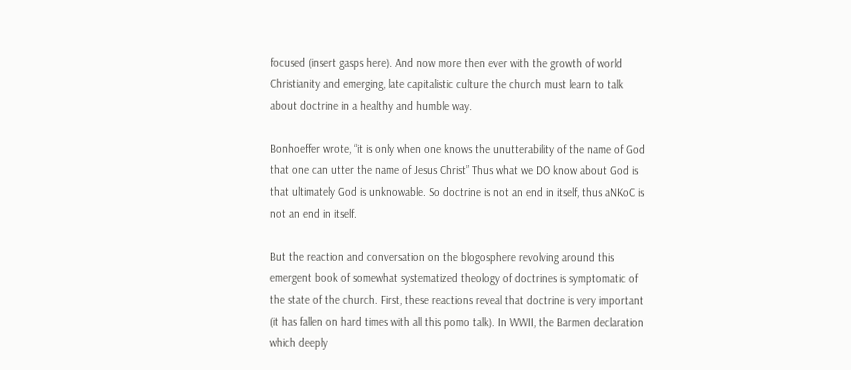focused (insert gasps here). And now more then ever with the growth of world Christianity and emerging, late capitalistic culture the church must learn to talk about doctrine in a healthy and humble way.

Bonhoeffer wrote, “it is only when one knows the unutterability of the name of God that one can utter the name of Jesus Christ” Thus what we DO know about God is that ultimately God is unknowable. So doctrine is not an end in itself, thus aNKoC is not an end in itself.

But the reaction and conversation on the blogosphere revolving around this emergent book of somewhat systematized theology of doctrines is symptomatic of the state of the church. First, these reactions reveal that doctrine is very important (it has fallen on hard times with all this pomo talk). In WWII, the Barmen declaration which deeply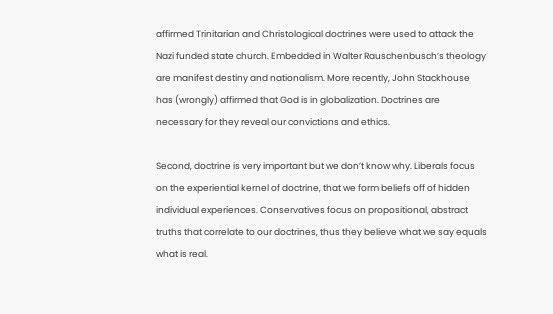affirmed Trinitarian and Christological doctrines were used to attack the Nazi funded state church. Embedded in Walter Rauschenbusch’s theology are manifest destiny and nationalism. More recently, John Stackhouse has (wrongly) affirmed that God is in globalization. Doctrines are necessary for they reveal our convictions and ethics.

Second, doctrine is very important but we don’t know why. Liberals focus on the experiential kernel of doctrine, that we form beliefs off of hidden individual experiences. Conservatives focus on propositional, abstract truths that correlate to our doctrines, thus they believe what we say equals what is real.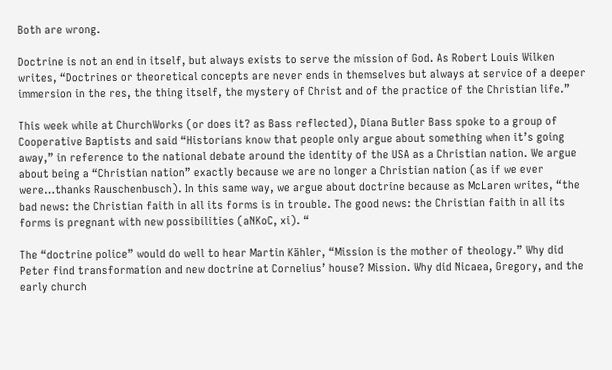Both are wrong.

Doctrine is not an end in itself, but always exists to serve the mission of God. As Robert Louis Wilken writes, “Doctrines or theoretical concepts are never ends in themselves but always at service of a deeper immersion in the res, the thing itself, the mystery of Christ and of the practice of the Christian life.”

This week while at ChurchWorks (or does it? as Bass reflected), Diana Butler Bass spoke to a group of Cooperative Baptists and said “Historians know that people only argue about something when it’s going away,” in reference to the national debate around the identity of the USA as a Christian nation. We argue about being a “Christian nation” exactly because we are no longer a Christian nation (as if we ever were…thanks Rauschenbusch). In this same way, we argue about doctrine because as McLaren writes, “the bad news: the Christian faith in all its forms is in trouble. The good news: the Christian faith in all its forms is pregnant with new possibilities (aNKoC, xi). “

The “doctrine police” would do well to hear Martin Kähler, “Mission is the mother of theology.” Why did Peter find transformation and new doctrine at Cornelius’ house? Mission. Why did Nicaea, Gregory, and the early church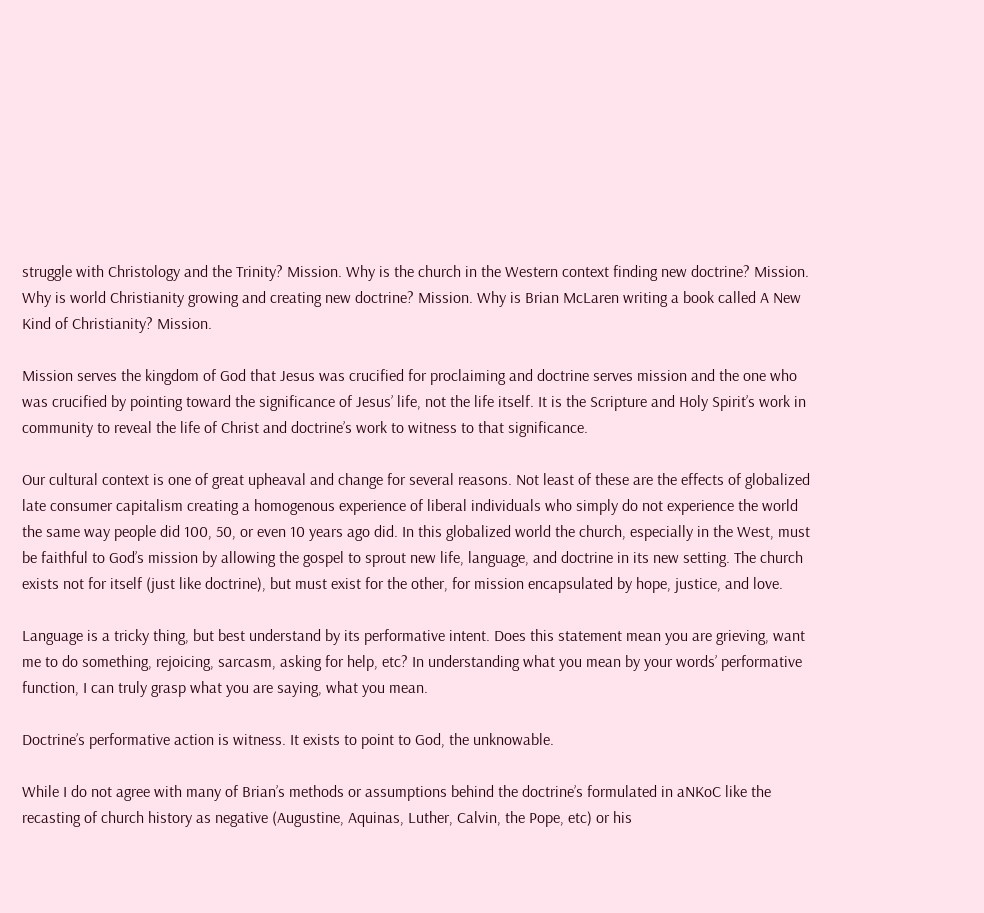struggle with Christology and the Trinity? Mission. Why is the church in the Western context finding new doctrine? Mission. Why is world Christianity growing and creating new doctrine? Mission. Why is Brian McLaren writing a book called A New Kind of Christianity? Mission.

Mission serves the kingdom of God that Jesus was crucified for proclaiming and doctrine serves mission and the one who was crucified by pointing toward the significance of Jesus’ life, not the life itself. It is the Scripture and Holy Spirit’s work in community to reveal the life of Christ and doctrine’s work to witness to that significance.

Our cultural context is one of great upheaval and change for several reasons. Not least of these are the effects of globalized late consumer capitalism creating a homogenous experience of liberal individuals who simply do not experience the world the same way people did 100, 50, or even 10 years ago did. In this globalized world the church, especially in the West, must be faithful to God’s mission by allowing the gospel to sprout new life, language, and doctrine in its new setting. The church exists not for itself (just like doctrine), but must exist for the other, for mission encapsulated by hope, justice, and love.

Language is a tricky thing, but best understand by its performative intent. Does this statement mean you are grieving, want me to do something, rejoicing, sarcasm, asking for help, etc? In understanding what you mean by your words’ performative function, I can truly grasp what you are saying, what you mean.

Doctrine’s performative action is witness. It exists to point to God, the unknowable.

While I do not agree with many of Brian’s methods or assumptions behind the doctrine’s formulated in aNKoC like the recasting of church history as negative (Augustine, Aquinas, Luther, Calvin, the Pope, etc) or his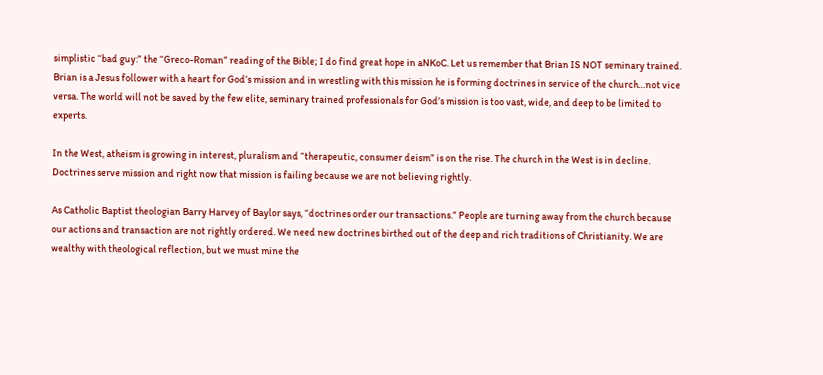simplistic “bad guy:” the “Greco-Roman” reading of the Bible; I do find great hope in aNKoC. Let us remember that Brian IS NOT seminary trained. Brian is a Jesus follower with a heart for God’s mission and in wrestling with this mission he is forming doctrines in service of the church…not vice versa. The world will not be saved by the few elite, seminary trained professionals for God’s mission is too vast, wide, and deep to be limited to experts.

In the West, atheism is growing in interest, pluralism and “therapeutic, consumer deism” is on the rise. The church in the West is in decline. Doctrines serve mission and right now that mission is failing because we are not believing rightly.

As Catholic Baptist theologian Barry Harvey of Baylor says, “doctrines order our transactions.” People are turning away from the church because our actions and transaction are not rightly ordered. We need new doctrines birthed out of the deep and rich traditions of Christianity. We are wealthy with theological reflection, but we must mine the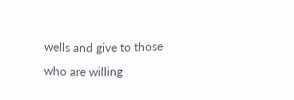wells and give to those who are willing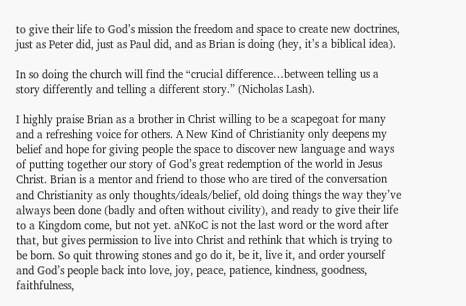to give their life to God’s mission the freedom and space to create new doctrines, just as Peter did, just as Paul did, and as Brian is doing (hey, it’s a biblical idea).

In so doing the church will find the “crucial difference…between telling us a story differently and telling a different story.” (Nicholas Lash).

I highly praise Brian as a brother in Christ willing to be a scapegoat for many and a refreshing voice for others. A New Kind of Christianity only deepens my belief and hope for giving people the space to discover new language and ways of putting together our story of God’s great redemption of the world in Jesus Christ. Brian is a mentor and friend to those who are tired of the conversation and Christianity as only thoughts/ideals/belief, old doing things the way they’ve always been done (badly and often without civility), and ready to give their life to a Kingdom come, but not yet. aNKoC is not the last word or the word after that, but gives permission to live into Christ and rethink that which is trying to be born. So quit throwing stones and go do it, be it, live it, and order yourself and God’s people back into love, joy, peace, patience, kindness, goodness, faithfulness,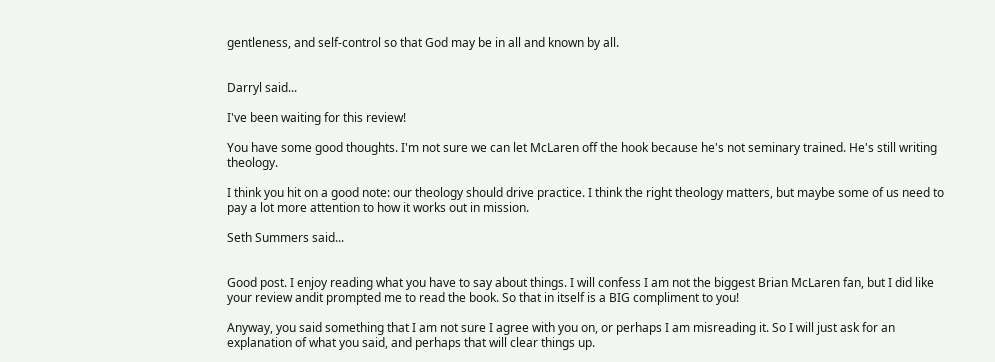gentleness, and self-control so that God may be in all and known by all.


Darryl said...

I've been waiting for this review!

You have some good thoughts. I'm not sure we can let McLaren off the hook because he's not seminary trained. He's still writing theology.

I think you hit on a good note: our theology should drive practice. I think the right theology matters, but maybe some of us need to pay a lot more attention to how it works out in mission.

Seth Summers said...


Good post. I enjoy reading what you have to say about things. I will confess I am not the biggest Brian McLaren fan, but I did like your review andit prompted me to read the book. So that in itself is a BIG compliment to you!

Anyway, you said something that I am not sure I agree with you on, or perhaps I am misreading it. So I will just ask for an explanation of what you said, and perhaps that will clear things up.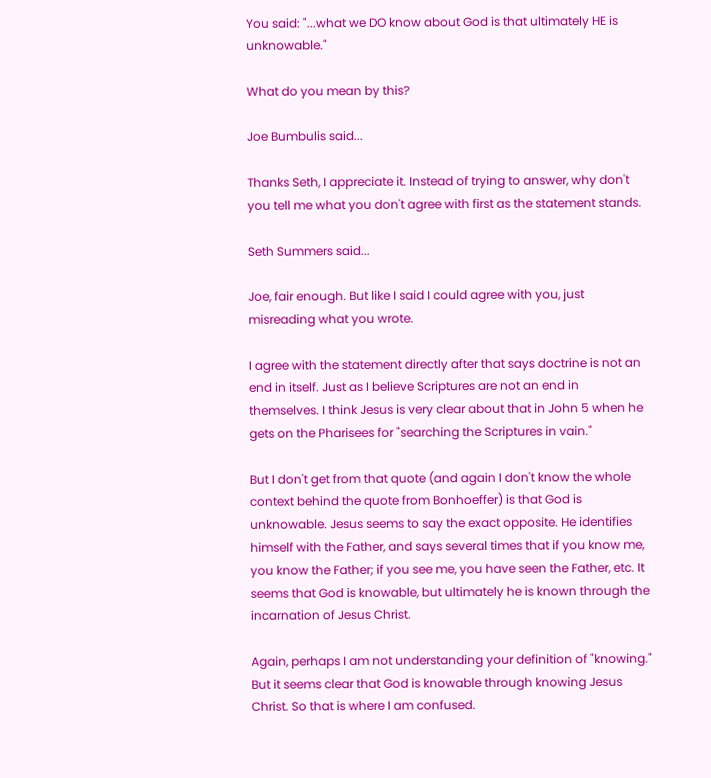You said: "...what we DO know about God is that ultimately HE is unknowable."

What do you mean by this?

Joe Bumbulis said...

Thanks Seth, I appreciate it. Instead of trying to answer, why don't you tell me what you don't agree with first as the statement stands.

Seth Summers said...

Joe, fair enough. But like I said I could agree with you, just misreading what you wrote.

I agree with the statement directly after that says doctrine is not an end in itself. Just as I believe Scriptures are not an end in themselves. I think Jesus is very clear about that in John 5 when he gets on the Pharisees for "searching the Scriptures in vain."

But I don't get from that quote (and again I don't know the whole context behind the quote from Bonhoeffer) is that God is unknowable. Jesus seems to say the exact opposite. He identifies himself with the Father, and says several times that if you know me, you know the Father; if you see me, you have seen the Father, etc. It seems that God is knowable, but ultimately he is known through the incarnation of Jesus Christ.

Again, perhaps I am not understanding your definition of "knowing." But it seems clear that God is knowable through knowing Jesus Christ. So that is where I am confused.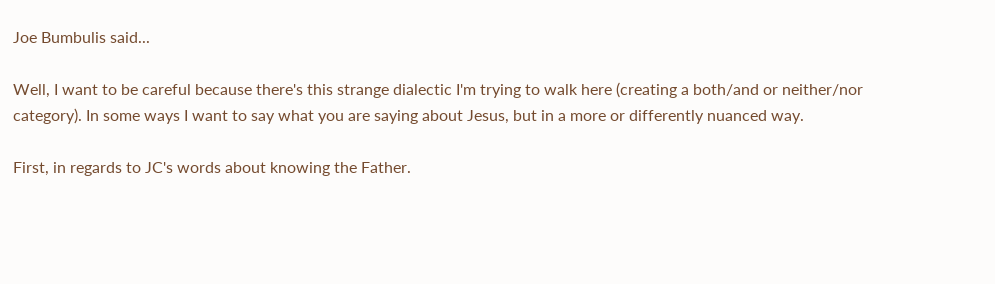Joe Bumbulis said...

Well, I want to be careful because there's this strange dialectic I'm trying to walk here (creating a both/and or neither/nor category). In some ways I want to say what you are saying about Jesus, but in a more or differently nuanced way.

First, in regards to JC's words about knowing the Father.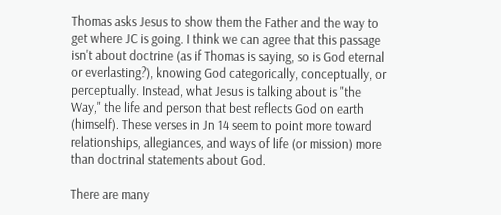Thomas asks Jesus to show them the Father and the way to get where JC is going. I think we can agree that this passage isn't about doctrine (as if Thomas is saying, so is God eternal or everlasting?), knowing God categorically, conceptually, or perceptually. Instead, what Jesus is talking about is "the Way," the life and person that best reflects God on earth (himself). These verses in Jn 14 seem to point more toward relationships, allegiances, and ways of life (or mission) more than doctrinal statements about God.

There are many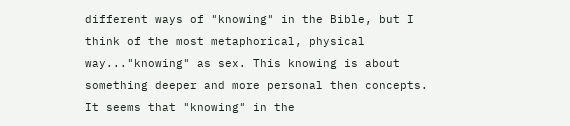different ways of "knowing" in the Bible, but I think of the most metaphorical, physical way..."knowing" as sex. This knowing is about something deeper and more personal then concepts. It seems that "knowing" in the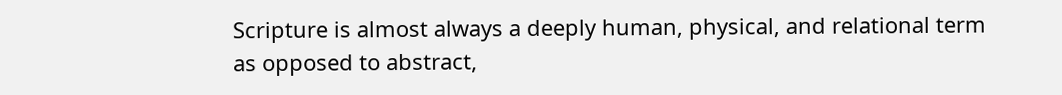Scripture is almost always a deeply human, physical, and relational term as opposed to abstract,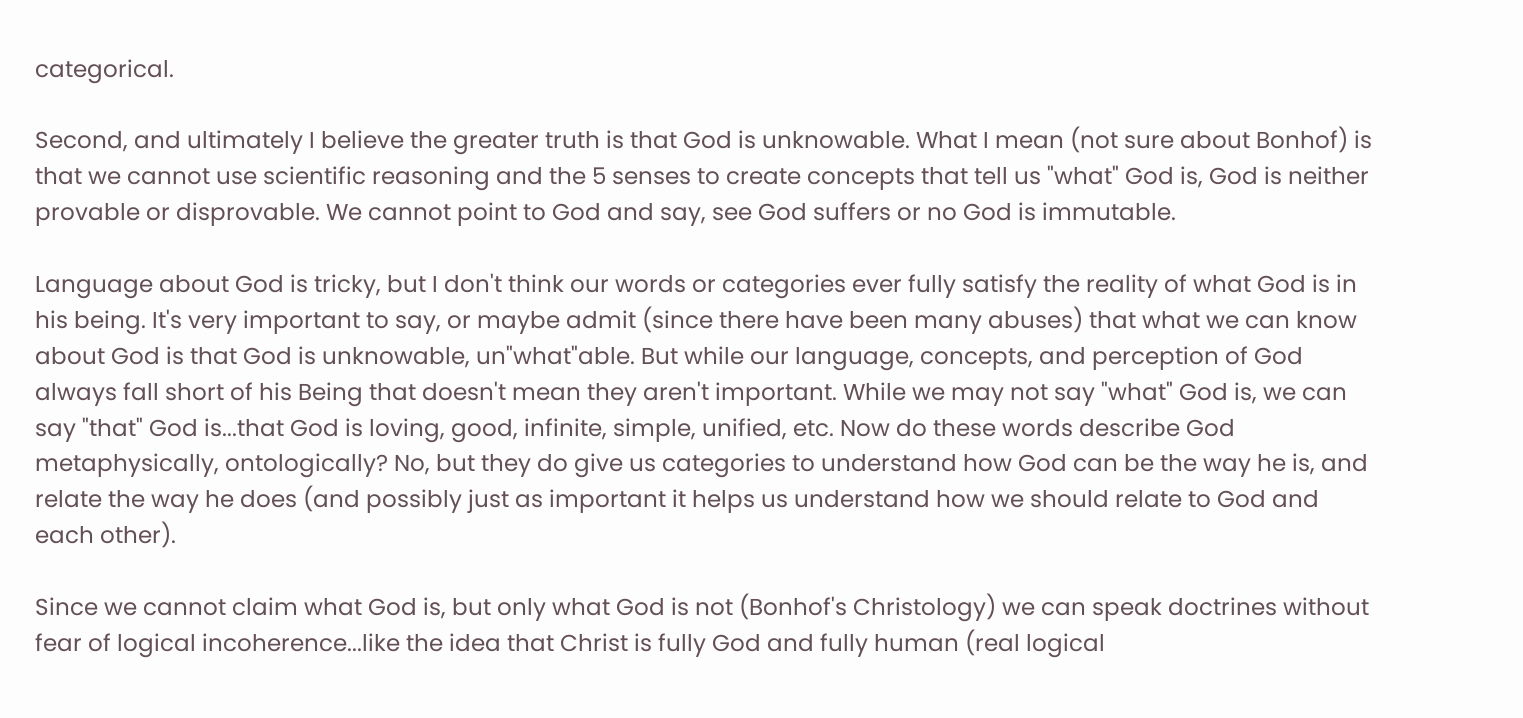categorical.

Second, and ultimately I believe the greater truth is that God is unknowable. What I mean (not sure about Bonhof) is that we cannot use scientific reasoning and the 5 senses to create concepts that tell us "what" God is, God is neither provable or disprovable. We cannot point to God and say, see God suffers or no God is immutable.

Language about God is tricky, but I don't think our words or categories ever fully satisfy the reality of what God is in his being. It's very important to say, or maybe admit (since there have been many abuses) that what we can know about God is that God is unknowable, un"what"able. But while our language, concepts, and perception of God always fall short of his Being that doesn't mean they aren't important. While we may not say "what" God is, we can say "that" God is...that God is loving, good, infinite, simple, unified, etc. Now do these words describe God metaphysically, ontologically? No, but they do give us categories to understand how God can be the way he is, and relate the way he does (and possibly just as important it helps us understand how we should relate to God and each other).

Since we cannot claim what God is, but only what God is not (Bonhof's Christology) we can speak doctrines without fear of logical incoherence...like the idea that Christ is fully God and fully human (real logical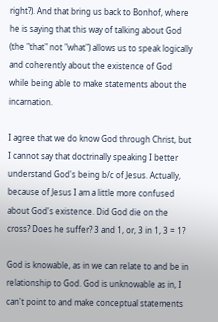right?). And that bring us back to Bonhof, where he is saying that this way of talking about God (the "that" not "what") allows us to speak logically and coherently about the existence of God while being able to make statements about the incarnation.

I agree that we do know God through Christ, but I cannot say that doctrinally speaking I better understand God's being b/c of Jesus. Actually, because of Jesus I am a little more confused about God's existence. Did God die on the cross? Does he suffer? 3 and 1, or, 3 in 1, 3 = 1?

God is knowable, as in we can relate to and be in relationship to God. God is unknowable as in, I can't point to and make conceptual statements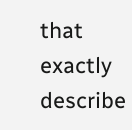that exactly describe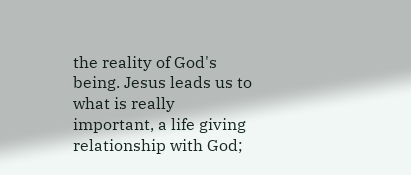the reality of God's being. Jesus leads us to what is really important, a life giving relationship with God;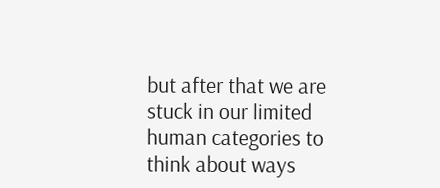but after that we are stuck in our limited human categories to think about ways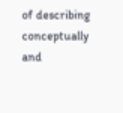of describing conceptually and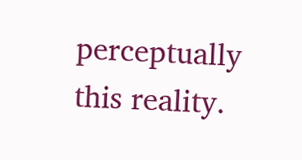perceptually this reality.